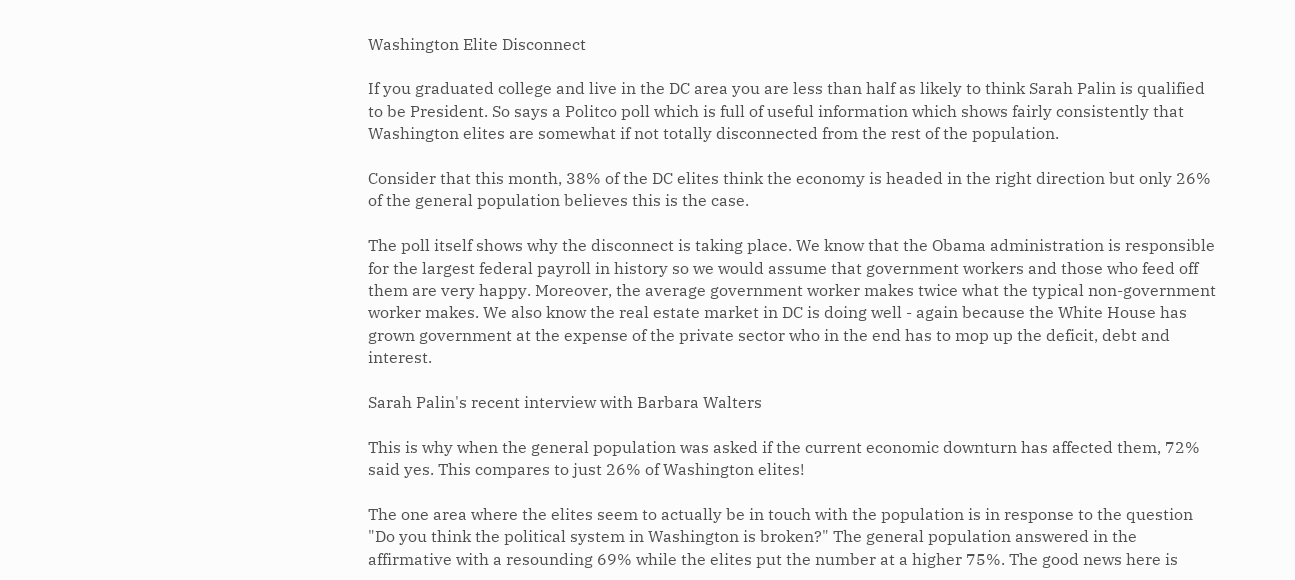Washington Elite Disconnect

If you graduated college and live in the DC area you are less than half as likely to think Sarah Palin is qualified to be President. So says a Politco poll which is full of useful information which shows fairly consistently that Washington elites are somewhat if not totally disconnected from the rest of the population.

Consider that this month, 38% of the DC elites think the economy is headed in the right direction but only 26% of the general population believes this is the case.

The poll itself shows why the disconnect is taking place. We know that the Obama administration is responsible for the largest federal payroll in history so we would assume that government workers and those who feed off them are very happy. Moreover, the average government worker makes twice what the typical non-government worker makes. We also know the real estate market in DC is doing well - again because the White House has grown government at the expense of the private sector who in the end has to mop up the deficit, debt and interest.

Sarah Palin's recent interview with Barbara Walters

This is why when the general population was asked if the current economic downturn has affected them, 72% said yes. This compares to just 26% of Washington elites!

The one area where the elites seem to actually be in touch with the population is in response to the question "Do you think the political system in Washington is broken?" The general population answered in the affirmative with a resounding 69% while the elites put the number at a higher 75%. The good news here is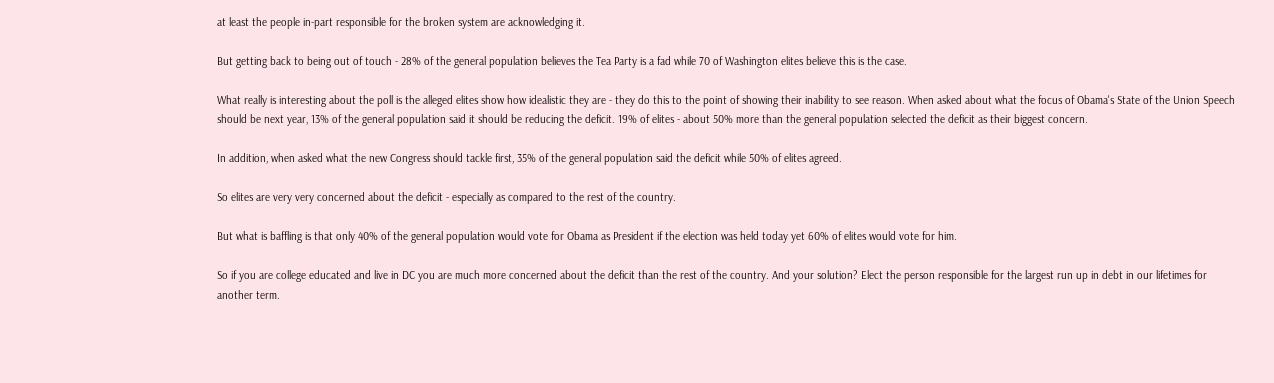at least the people in-part responsible for the broken system are acknowledging it.

But getting back to being out of touch - 28% of the general population believes the Tea Party is a fad while 70 of Washington elites believe this is the case.

What really is interesting about the poll is the alleged elites show how idealistic they are - they do this to the point of showing their inability to see reason. When asked about what the focus of Obama's State of the Union Speech should be next year, 13% of the general population said it should be reducing the deficit. 19% of elites - about 50% more than the general population selected the deficit as their biggest concern.

In addition, when asked what the new Congress should tackle first, 35% of the general population said the deficit while 50% of elites agreed.

So elites are very very concerned about the deficit - especially as compared to the rest of the country.

But what is baffling is that only 40% of the general population would vote for Obama as President if the election was held today yet 60% of elites would vote for him.

So if you are college educated and live in DC you are much more concerned about the deficit than the rest of the country. And your solution? Elect the person responsible for the largest run up in debt in our lifetimes for another term.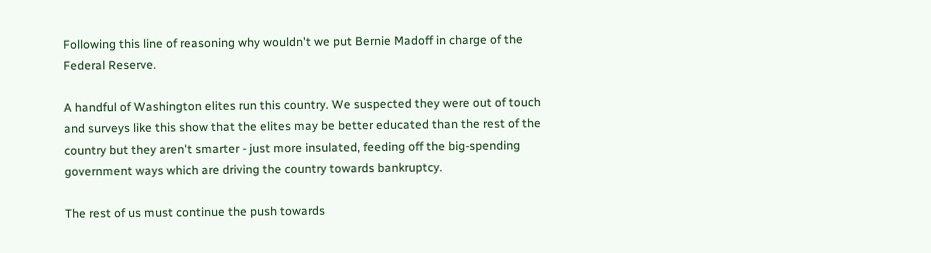Following this line of reasoning why wouldn't we put Bernie Madoff in charge of the Federal Reserve.

A handful of Washington elites run this country. We suspected they were out of touch and surveys like this show that the elites may be better educated than the rest of the country but they aren't smarter - just more insulated, feeding off the big-spending government ways which are driving the country towards bankruptcy.

The rest of us must continue the push towards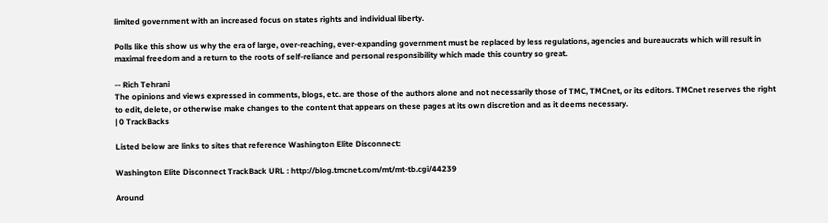limited government with an increased focus on states rights and individual liberty.

Polls like this show us why the era of large, over-reaching, ever-expanding government must be replaced by less regulations, agencies and bureaucrats which will result in maximal freedom and a return to the roots of self-reliance and personal responsibility which made this country so great.

-- Rich Tehrani
The opinions and views expressed in comments, blogs, etc. are those of the authors alone and not necessarily those of TMC, TMCnet, or its editors. TMCnet reserves the right to edit, delete, or otherwise make changes to the content that appears on these pages at its own discretion and as it deems necessary.
| 0 TrackBacks

Listed below are links to sites that reference Washington Elite Disconnect:

Washington Elite Disconnect TrackBack URL : http://blog.tmcnet.com/mt/mt-tb.cgi/44239

Around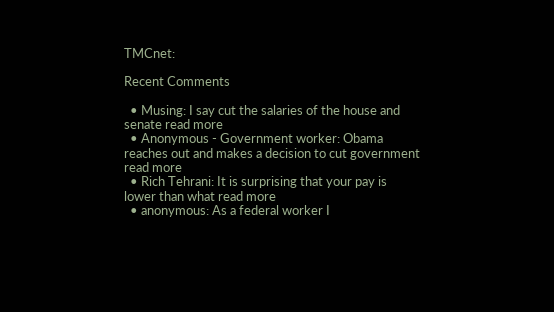TMCnet:

Recent Comments

  • Musing: I say cut the salaries of the house and senate read more
  • Anonymous - Government worker: Obama reaches out and makes a decision to cut government read more
  • Rich Tehrani: It is surprising that your pay is lower than what read more
  • anonymous: As a federal worker I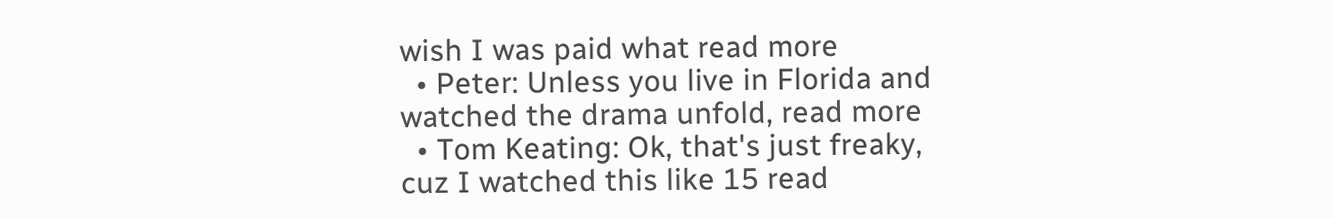wish I was paid what read more
  • Peter: Unless you live in Florida and watched the drama unfold, read more
  • Tom Keating: Ok, that's just freaky, cuz I watched this like 15 read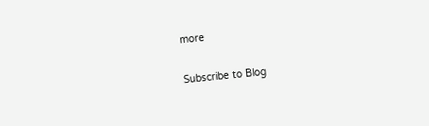more

Subscribe to Blog